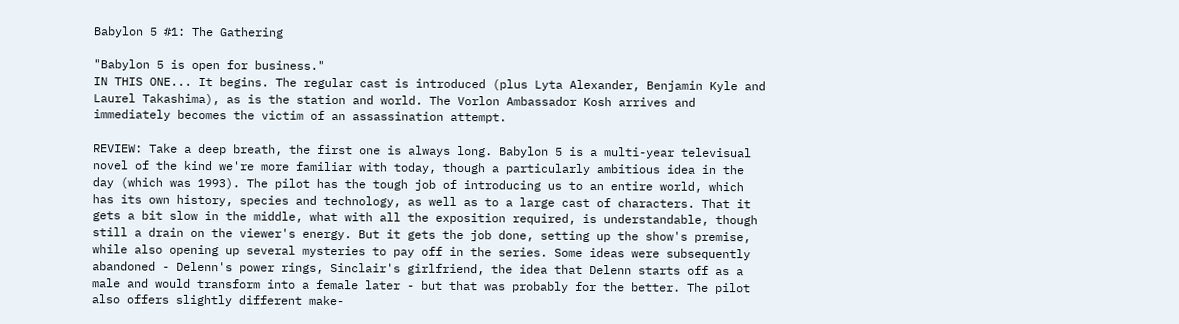Babylon 5 #1: The Gathering

"Babylon 5 is open for business."
IN THIS ONE... It begins. The regular cast is introduced (plus Lyta Alexander, Benjamin Kyle and Laurel Takashima), as is the station and world. The Vorlon Ambassador Kosh arrives and immediately becomes the victim of an assassination attempt.

REVIEW: Take a deep breath, the first one is always long. Babylon 5 is a multi-year televisual novel of the kind we're more familiar with today, though a particularly ambitious idea in the day (which was 1993). The pilot has the tough job of introducing us to an entire world, which has its own history, species and technology, as well as to a large cast of characters. That it gets a bit slow in the middle, what with all the exposition required, is understandable, though still a drain on the viewer's energy. But it gets the job done, setting up the show's premise, while also opening up several mysteries to pay off in the series. Some ideas were subsequently abandoned - Delenn's power rings, Sinclair's girlfriend, the idea that Delenn starts off as a male and would transform into a female later - but that was probably for the better. The pilot also offers slightly different make-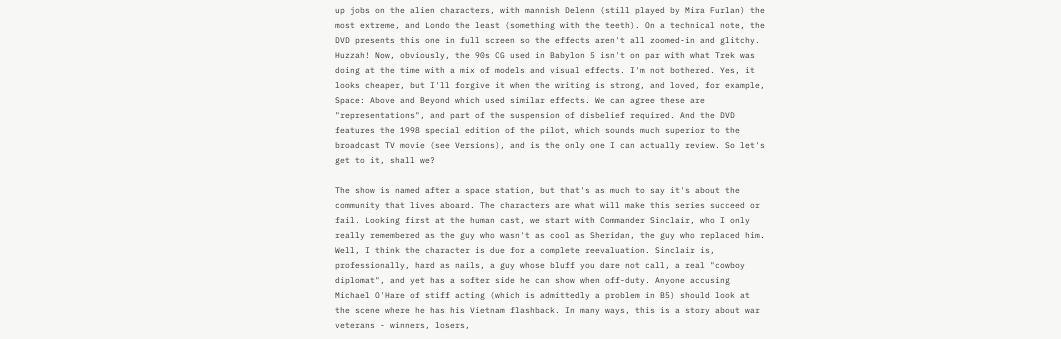up jobs on the alien characters, with mannish Delenn (still played by Mira Furlan) the most extreme, and Londo the least (something with the teeth). On a technical note, the DVD presents this one in full screen so the effects aren't all zoomed-in and glitchy. Huzzah! Now, obviously, the 90s CG used in Babylon 5 isn't on par with what Trek was doing at the time with a mix of models and visual effects. I'm not bothered. Yes, it looks cheaper, but I'll forgive it when the writing is strong, and loved, for example, Space: Above and Beyond which used similar effects. We can agree these are "representations", and part of the suspension of disbelief required. And the DVD features the 1998 special edition of the pilot, which sounds much superior to the broadcast TV movie (see Versions), and is the only one I can actually review. So let's get to it, shall we?

The show is named after a space station, but that's as much to say it's about the community that lives aboard. The characters are what will make this series succeed or fail. Looking first at the human cast, we start with Commander Sinclair, who I only really remembered as the guy who wasn't as cool as Sheridan, the guy who replaced him. Well, I think the character is due for a complete reevaluation. Sinclair is, professionally, hard as nails, a guy whose bluff you dare not call, a real "cowboy diplomat", and yet has a softer side he can show when off-duty. Anyone accusing Michael O'Hare of stiff acting (which is admittedly a problem in B5) should look at the scene where he has his Vietnam flashback. In many ways, this is a story about war veterans - winners, losers,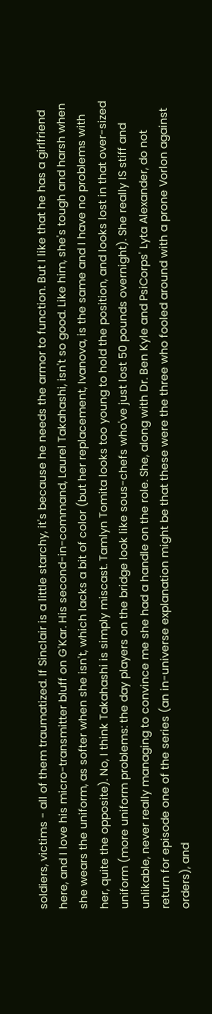soldiers, victims - all of them traumatized. If Sinclair is a little starchy, it's because he needs the armor to function. But I like that he has a girlfriend here, and I love his micro-transmitter bluff on G'Kar. His second-in-command, Laurel Takahashi, isn't so good. Like him, she's tough and harsh when she wears the uniform, as softer when she isn't, which lacks a bit of color (but her replacement, Ivanova, is the same and I have no problems with her, quite the opposite). No, I think Takahashi is simply miscast. Tamlyn Tomita looks too young to hold the position, and looks lost in that over-sized uniform (more uniform problems: the day players on the bridge look like sous-chefs who've just lost 50 pounds overnight). She really IS stiff and unlikable, never really managing to convince me she had a handle on the role. She, along with Dr. Ben Kyle and PsiCorps' Lyta Alexander, do not return for episode one of the series (an in-universe explanation might be that these were the three who fooled around with a prone Vorlon against orders), and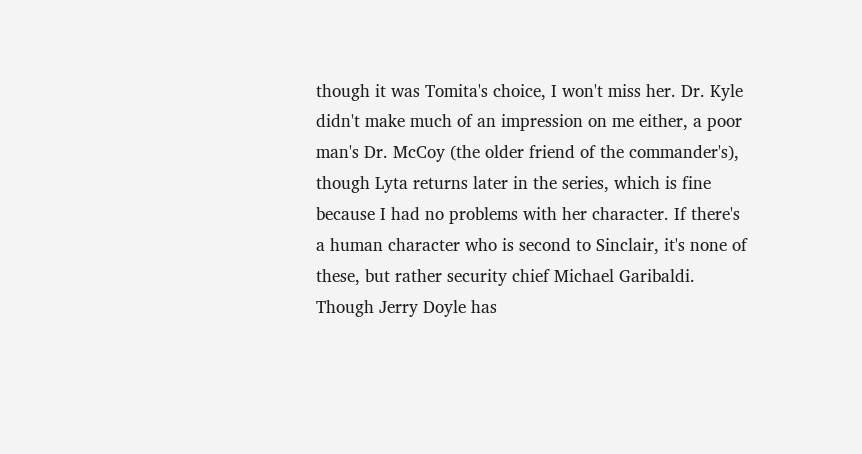though it was Tomita's choice, I won't miss her. Dr. Kyle didn't make much of an impression on me either, a poor man's Dr. McCoy (the older friend of the commander's), though Lyta returns later in the series, which is fine because I had no problems with her character. If there's a human character who is second to Sinclair, it's none of these, but rather security chief Michael Garibaldi. Though Jerry Doyle has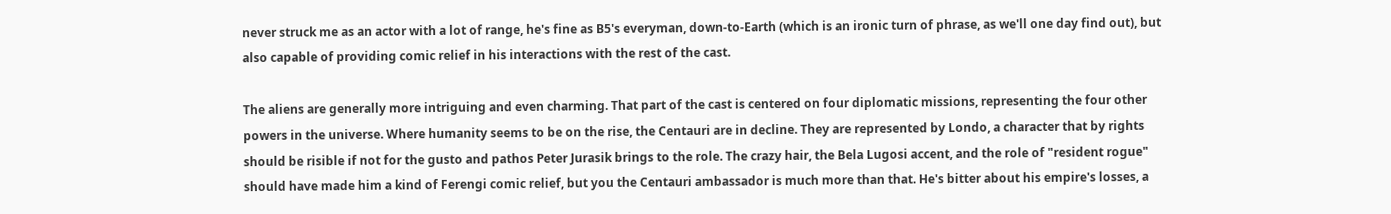never struck me as an actor with a lot of range, he's fine as B5's everyman, down-to-Earth (which is an ironic turn of phrase, as we'll one day find out), but also capable of providing comic relief in his interactions with the rest of the cast.

The aliens are generally more intriguing and even charming. That part of the cast is centered on four diplomatic missions, representing the four other powers in the universe. Where humanity seems to be on the rise, the Centauri are in decline. They are represented by Londo, a character that by rights should be risible if not for the gusto and pathos Peter Jurasik brings to the role. The crazy hair, the Bela Lugosi accent, and the role of "resident rogue" should have made him a kind of Ferengi comic relief, but you the Centauri ambassador is much more than that. He's bitter about his empire's losses, a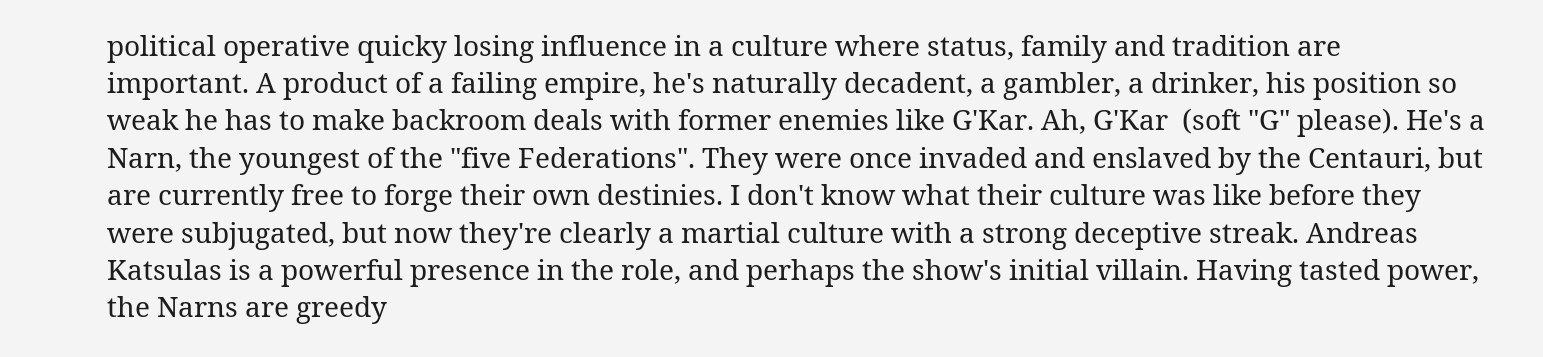political operative quicky losing influence in a culture where status, family and tradition are important. A product of a failing empire, he's naturally decadent, a gambler, a drinker, his position so weak he has to make backroom deals with former enemies like G'Kar. Ah, G'Kar  (soft "G" please). He's a Narn, the youngest of the "five Federations". They were once invaded and enslaved by the Centauri, but are currently free to forge their own destinies. I don't know what their culture was like before they were subjugated, but now they're clearly a martial culture with a strong deceptive streak. Andreas Katsulas is a powerful presence in the role, and perhaps the show's initial villain. Having tasted power, the Narns are greedy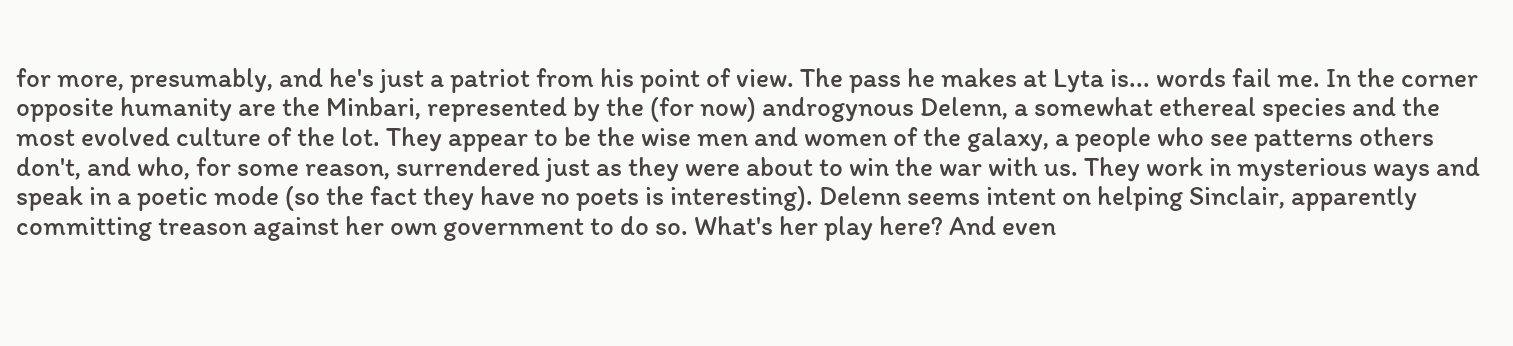for more, presumably, and he's just a patriot from his point of view. The pass he makes at Lyta is... words fail me. In the corner opposite humanity are the Minbari, represented by the (for now) androgynous Delenn, a somewhat ethereal species and the most evolved culture of the lot. They appear to be the wise men and women of the galaxy, a people who see patterns others don't, and who, for some reason, surrendered just as they were about to win the war with us. They work in mysterious ways and speak in a poetic mode (so the fact they have no poets is interesting). Delenn seems intent on helping Sinclair, apparently committing treason against her own government to do so. What's her play here? And even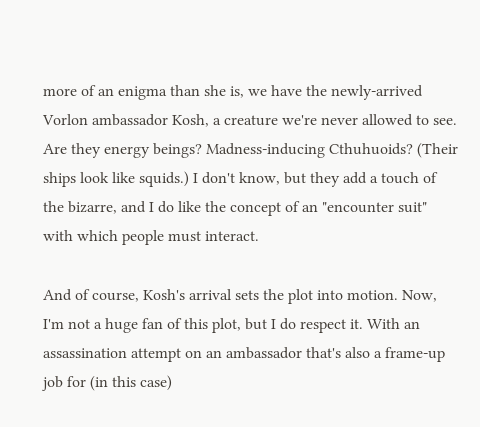more of an enigma than she is, we have the newly-arrived Vorlon ambassador Kosh, a creature we're never allowed to see. Are they energy beings? Madness-inducing Cthuhuoids? (Their ships look like squids.) I don't know, but they add a touch of the bizarre, and I do like the concept of an "encounter suit" with which people must interact.

And of course, Kosh's arrival sets the plot into motion. Now, I'm not a huge fan of this plot, but I do respect it. With an assassination attempt on an ambassador that's also a frame-up job for (in this case)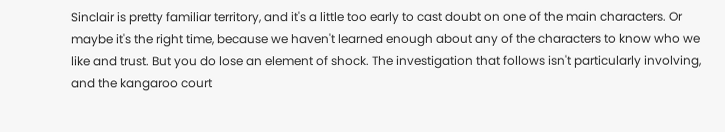Sinclair is pretty familiar territory, and it's a little too early to cast doubt on one of the main characters. Or maybe it's the right time, because we haven't learned enough about any of the characters to know who we like and trust. But you do lose an element of shock. The investigation that follows isn't particularly involving, and the kangaroo court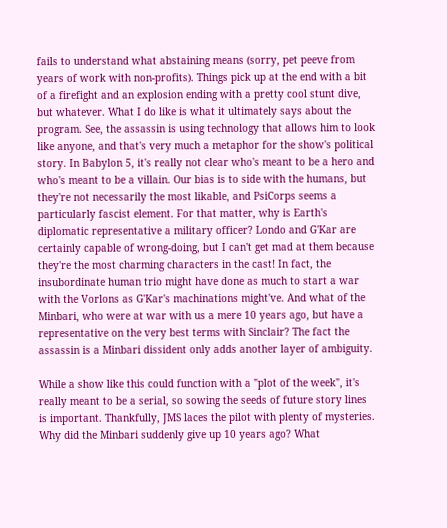fails to understand what abstaining means (sorry, pet peeve from years of work with non-profits). Things pick up at the end with a bit of a firefight and an explosion ending with a pretty cool stunt dive, but whatever. What I do like is what it ultimately says about the program. See, the assassin is using technology that allows him to look like anyone, and that's very much a metaphor for the show's political story. In Babylon 5, it's really not clear who's meant to be a hero and who's meant to be a villain. Our bias is to side with the humans, but they're not necessarily the most likable, and PsiCorps seems a particularly fascist element. For that matter, why is Earth's diplomatic representative a military officer? Londo and G'Kar are certainly capable of wrong-doing, but I can't get mad at them because they're the most charming characters in the cast! In fact, the insubordinate human trio might have done as much to start a war with the Vorlons as G'Kar's machinations might've. And what of the Minbari, who were at war with us a mere 10 years ago, but have a representative on the very best terms with Sinclair? The fact the assassin is a Minbari dissident only adds another layer of ambiguity.

While a show like this could function with a "plot of the week", it's really meant to be a serial, so sowing the seeds of future story lines is important. Thankfully, JMS laces the pilot with plenty of mysteries. Why did the Minbari suddenly give up 10 years ago? What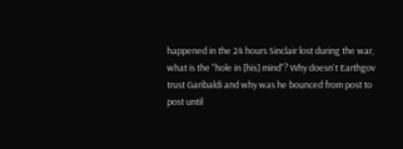happened in the 24 hours Sinclair lost during the war, what is the "hole in [his] mind"? Why doesn't Earthgov trust Garibaldi and why was he bounced from post to post until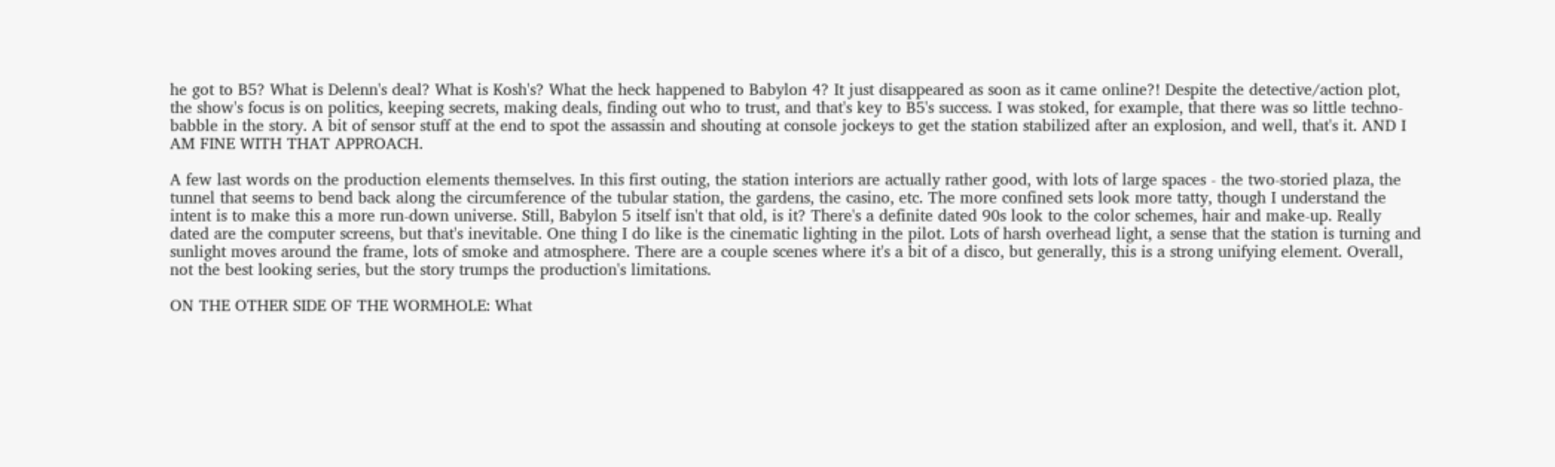he got to B5? What is Delenn's deal? What is Kosh's? What the heck happened to Babylon 4? It just disappeared as soon as it came online?! Despite the detective/action plot, the show's focus is on politics, keeping secrets, making deals, finding out who to trust, and that's key to B5's success. I was stoked, for example, that there was so little techno-babble in the story. A bit of sensor stuff at the end to spot the assassin and shouting at console jockeys to get the station stabilized after an explosion, and well, that's it. AND I AM FINE WITH THAT APPROACH.

A few last words on the production elements themselves. In this first outing, the station interiors are actually rather good, with lots of large spaces - the two-storied plaza, the tunnel that seems to bend back along the circumference of the tubular station, the gardens, the casino, etc. The more confined sets look more tatty, though I understand the intent is to make this a more run-down universe. Still, Babylon 5 itself isn't that old, is it? There's a definite dated 90s look to the color schemes, hair and make-up. Really dated are the computer screens, but that's inevitable. One thing I do like is the cinematic lighting in the pilot. Lots of harsh overhead light, a sense that the station is turning and sunlight moves around the frame, lots of smoke and atmosphere. There are a couple scenes where it's a bit of a disco, but generally, this is a strong unifying element. Overall, not the best looking series, but the story trumps the production's limitations.

ON THE OTHER SIDE OF THE WORMHOLE: What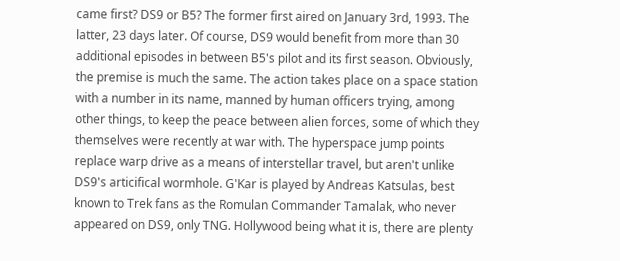came first? DS9 or B5? The former first aired on January 3rd, 1993. The latter, 23 days later. Of course, DS9 would benefit from more than 30 additional episodes in between B5's pilot and its first season. Obviously, the premise is much the same. The action takes place on a space station with a number in its name, manned by human officers trying, among other things, to keep the peace between alien forces, some of which they themselves were recently at war with. The hyperspace jump points replace warp drive as a means of interstellar travel, but aren't unlike DS9's articifical wormhole. G'Kar is played by Andreas Katsulas, best known to Trek fans as the Romulan Commander Tamalak, who never appeared on DS9, only TNG. Hollywood being what it is, there are plenty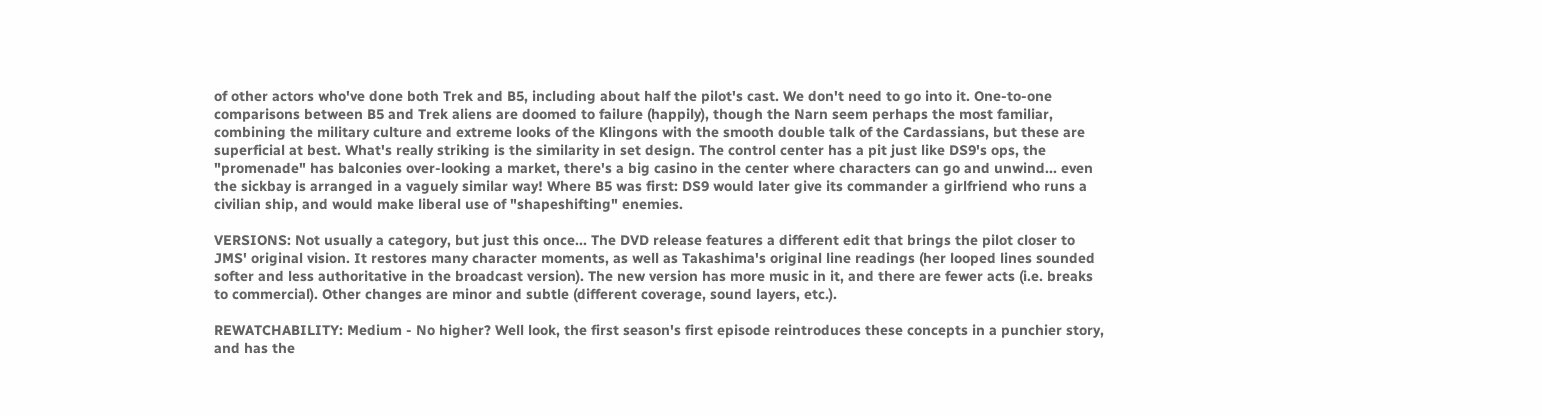of other actors who've done both Trek and B5, including about half the pilot's cast. We don't need to go into it. One-to-one comparisons between B5 and Trek aliens are doomed to failure (happily), though the Narn seem perhaps the most familiar, combining the military culture and extreme looks of the Klingons with the smooth double talk of the Cardassians, but these are superficial at best. What's really striking is the similarity in set design. The control center has a pit just like DS9's ops, the "promenade" has balconies over-looking a market, there's a big casino in the center where characters can go and unwind... even the sickbay is arranged in a vaguely similar way! Where B5 was first: DS9 would later give its commander a girlfriend who runs a civilian ship, and would make liberal use of "shapeshifting" enemies.

VERSIONS: Not usually a category, but just this once... The DVD release features a different edit that brings the pilot closer to JMS' original vision. It restores many character moments, as well as Takashima's original line readings (her looped lines sounded softer and less authoritative in the broadcast version). The new version has more music in it, and there are fewer acts (i.e. breaks to commercial). Other changes are minor and subtle (different coverage, sound layers, etc.).

REWATCHABILITY: Medium - No higher? Well look, the first season's first episode reintroduces these concepts in a punchier story, and has the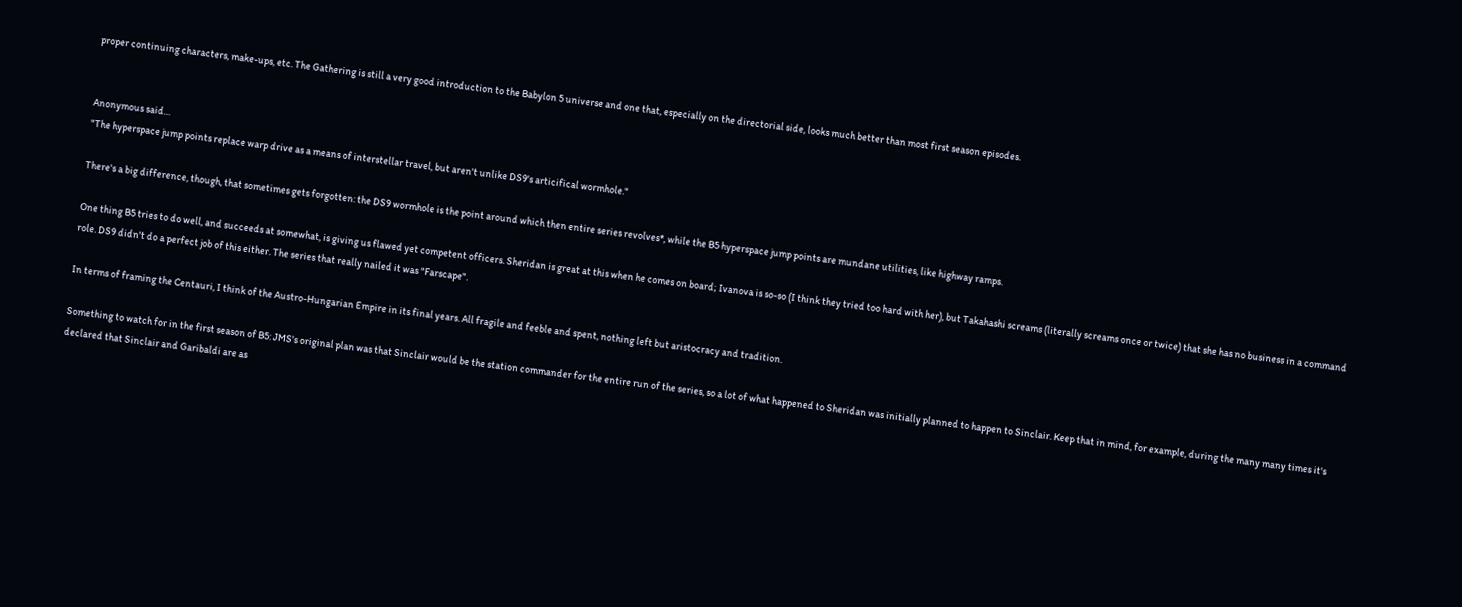proper continuing characters, make-ups, etc. The Gathering is still a very good introduction to the Babylon 5 universe and one that, especially on the directorial side, looks much better than most first season episodes.


Anonymous said…
"The hyperspace jump points replace warp drive as a means of interstellar travel, but aren't unlike DS9's articifical wormhole."

There's a big difference, though, that sometimes gets forgotten: the DS9 wormhole is the point around which then entire series revolves*, while the B5 hyperspace jump points are mundane utilities, like highway ramps.

One thing B5 tries to do well, and succeeds at somewhat, is giving us flawed yet competent officers. Sheridan is great at this when he comes on board; Ivanova is so-so (I think they tried too hard with her), but Takahashi screams (literally screams once or twice) that she has no business in a command role. DS9 didn't do a perfect job of this either. The series that really nailed it was "Farscape".

In terms of framing the Centauri, I think of the Austro-Hungarian Empire in its final years. All fragile and feeble and spent, nothing left but aristocracy and tradition.

Something to watch for in the first season of B5: JMS's original plan was that Sinclair would be the station commander for the entire run of the series, so a lot of what happened to Sheridan was initially planned to happen to Sinclair. Keep that in mind, for example, during the many many times it's declared that Sinclair and Garibaldi are as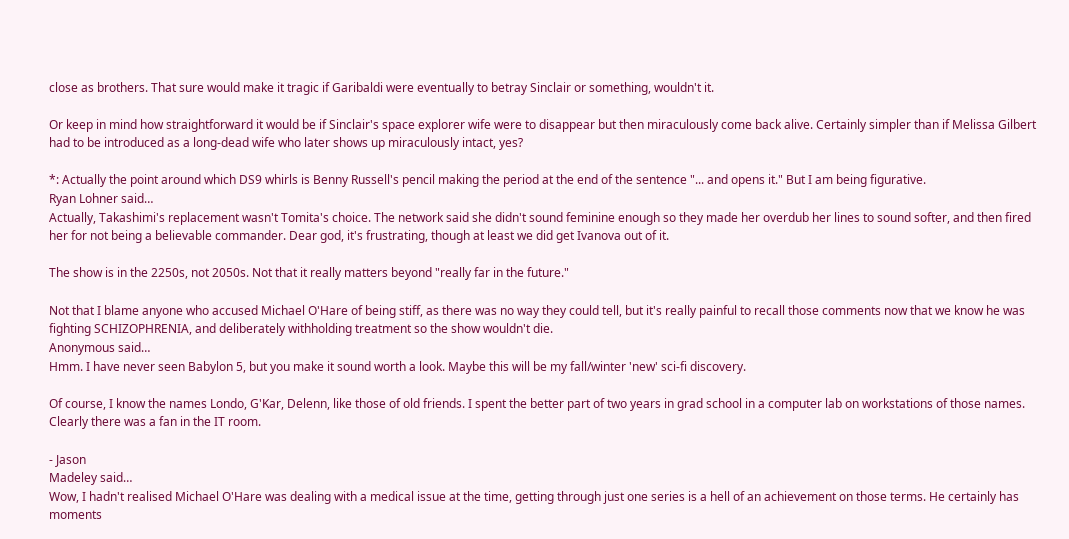close as brothers. That sure would make it tragic if Garibaldi were eventually to betray Sinclair or something, wouldn't it.

Or keep in mind how straightforward it would be if Sinclair's space explorer wife were to disappear but then miraculously come back alive. Certainly simpler than if Melissa Gilbert had to be introduced as a long-dead wife who later shows up miraculously intact, yes?

*: Actually the point around which DS9 whirls is Benny Russell's pencil making the period at the end of the sentence "... and opens it." But I am being figurative.
Ryan Lohner said…
Actually, Takashimi's replacement wasn't Tomita's choice. The network said she didn't sound feminine enough so they made her overdub her lines to sound softer, and then fired her for not being a believable commander. Dear god, it's frustrating, though at least we did get Ivanova out of it.

The show is in the 2250s, not 2050s. Not that it really matters beyond "really far in the future."

Not that I blame anyone who accused Michael O'Hare of being stiff, as there was no way they could tell, but it's really painful to recall those comments now that we know he was fighting SCHIZOPHRENIA, and deliberately withholding treatment so the show wouldn't die.
Anonymous said…
Hmm. I have never seen Babylon 5, but you make it sound worth a look. Maybe this will be my fall/winter 'new' sci-fi discovery.

Of course, I know the names Londo, G'Kar, Delenn, like those of old friends. I spent the better part of two years in grad school in a computer lab on workstations of those names. Clearly there was a fan in the IT room.

- Jason
Madeley said…
Wow, I hadn't realised Michael O'Hare was dealing with a medical issue at the time, getting through just one series is a hell of an achievement on those terms. He certainly has moments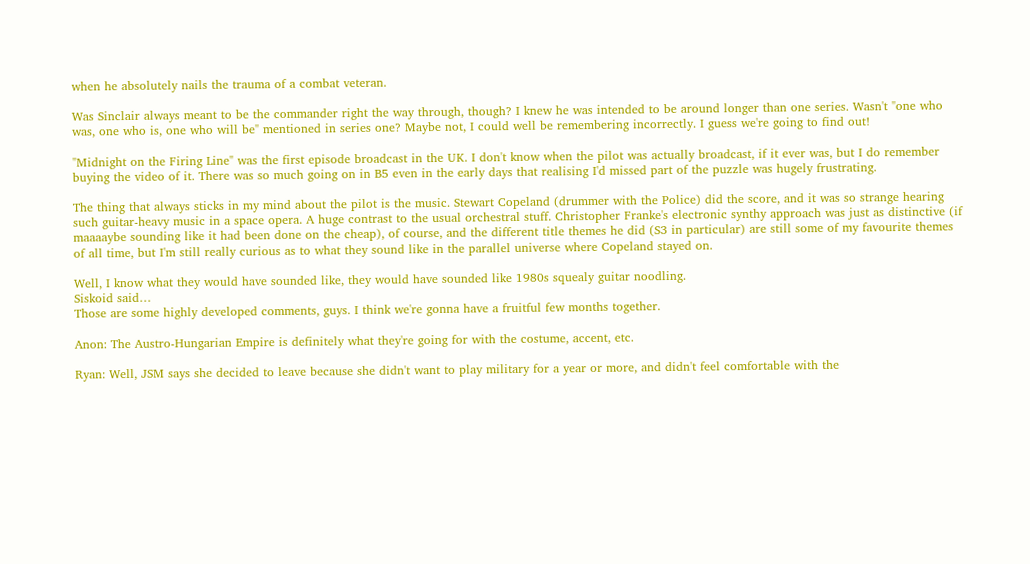when he absolutely nails the trauma of a combat veteran.

Was Sinclair always meant to be the commander right the way through, though? I knew he was intended to be around longer than one series. Wasn't "one who was, one who is, one who will be" mentioned in series one? Maybe not, I could well be remembering incorrectly. I guess we're going to find out!

"Midnight on the Firing Line" was the first episode broadcast in the UK. I don't know when the pilot was actually broadcast, if it ever was, but I do remember buying the video of it. There was so much going on in B5 even in the early days that realising I'd missed part of the puzzle was hugely frustrating.

The thing that always sticks in my mind about the pilot is the music. Stewart Copeland (drummer with the Police) did the score, and it was so strange hearing such guitar-heavy music in a space opera. A huge contrast to the usual orchestral stuff. Christopher Franke's electronic synthy approach was just as distinctive (if maaaaybe sounding like it had been done on the cheap), of course, and the different title themes he did (S3 in particular) are still some of my favourite themes of all time, but I'm still really curious as to what they sound like in the parallel universe where Copeland stayed on.

Well, I know what they would have sounded like, they would have sounded like 1980s squealy guitar noodling.
Siskoid said…
Those are some highly developed comments, guys. I think we're gonna have a fruitful few months together.

Anon: The Austro-Hungarian Empire is definitely what they're going for with the costume, accent, etc.

Ryan: Well, JSM says she decided to leave because she didn't want to play military for a year or more, and didn't feel comfortable with the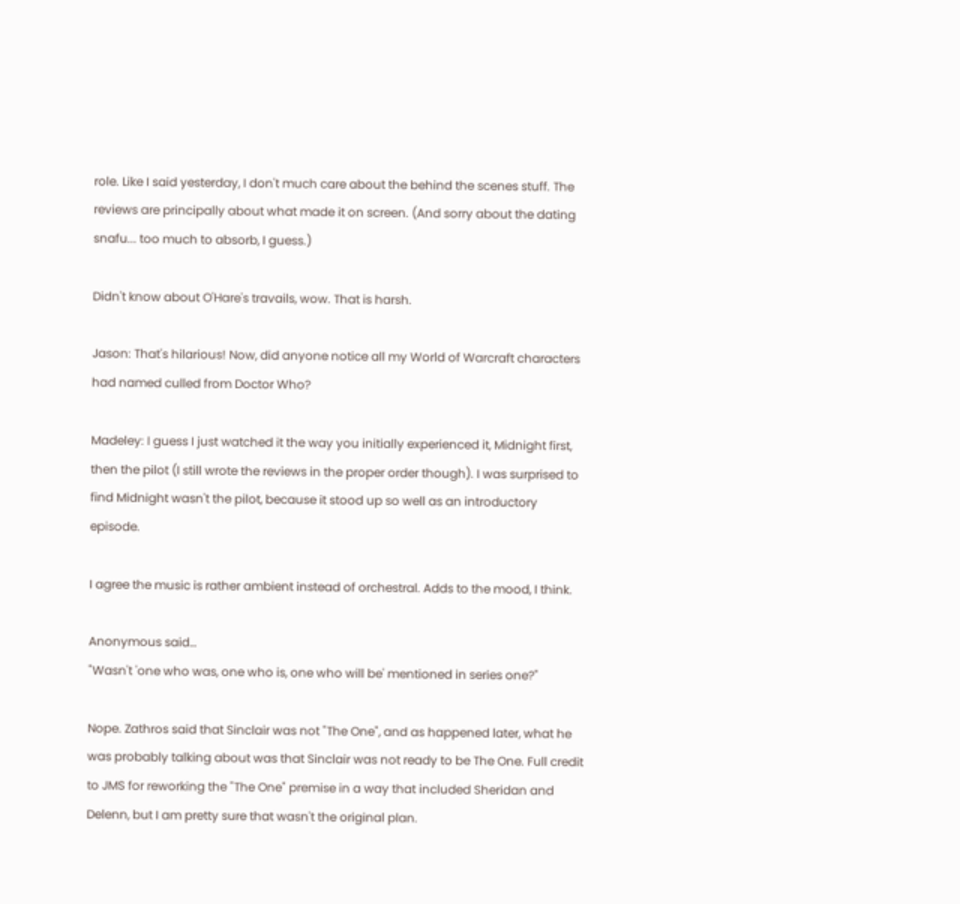role. Like I said yesterday, I don't much care about the behind the scenes stuff. The reviews are principally about what made it on screen. (And sorry about the dating snafu... too much to absorb, I guess.)

Didn't know about O'Hare's travails, wow. That is harsh.

Jason: That's hilarious! Now, did anyone notice all my World of Warcraft characters had named culled from Doctor Who?

Madeley: I guess I just watched it the way you initially experienced it, Midnight first, then the pilot (I still wrote the reviews in the proper order though). I was surprised to find Midnight wasn't the pilot, because it stood up so well as an introductory episode.

I agree the music is rather ambient instead of orchestral. Adds to the mood, I think.

Anonymous said…
"Wasn't 'one who was, one who is, one who will be' mentioned in series one?"

Nope. Zathros said that Sinclair was not "The One", and as happened later, what he was probably talking about was that Sinclair was not ready to be The One. Full credit to JMS for reworking the "The One" premise in a way that included Sheridan and Delenn, but I am pretty sure that wasn't the original plan.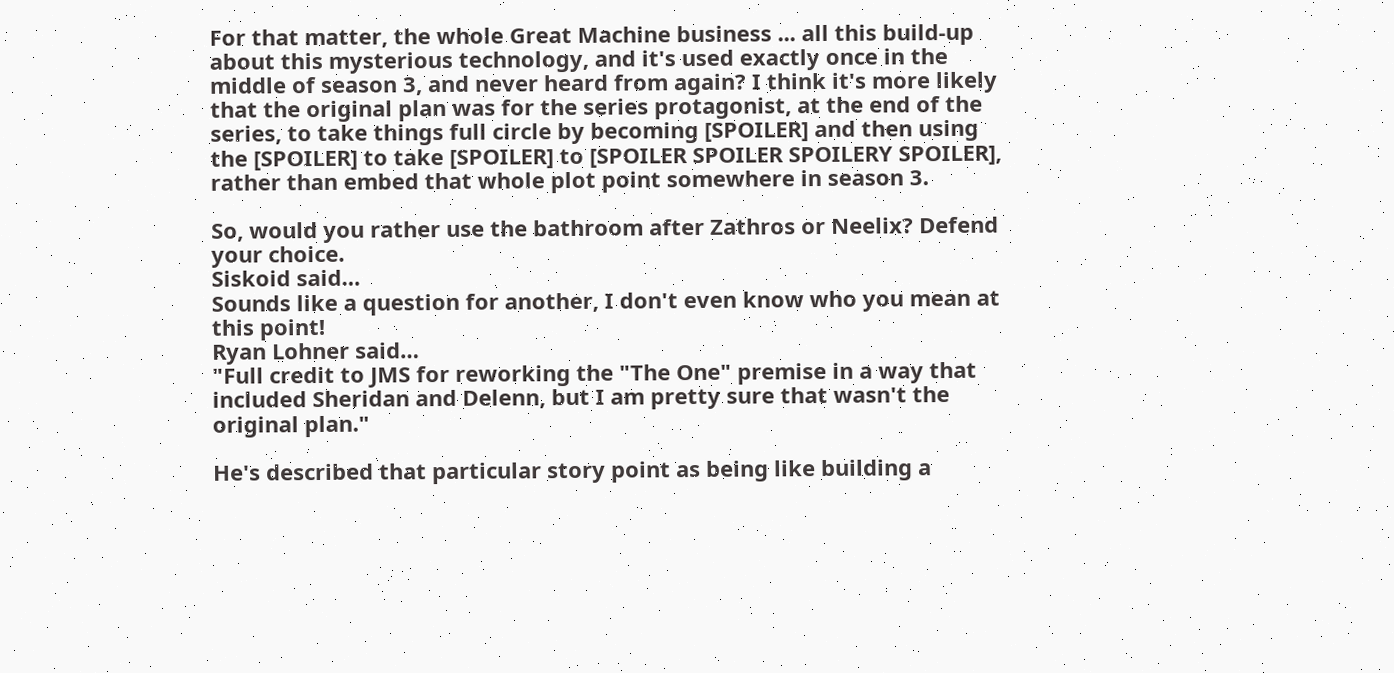For that matter, the whole Great Machine business ... all this build-up about this mysterious technology, and it's used exactly once in the middle of season 3, and never heard from again? I think it's more likely that the original plan was for the series protagonist, at the end of the series, to take things full circle by becoming [SPOILER] and then using the [SPOILER] to take [SPOILER] to [SPOILER SPOILER SPOILERY SPOILER], rather than embed that whole plot point somewhere in season 3.

So, would you rather use the bathroom after Zathros or Neelix? Defend your choice.
Siskoid said…
Sounds like a question for another, I don't even know who you mean at this point!
Ryan Lohner said…
"Full credit to JMS for reworking the "The One" premise in a way that included Sheridan and Delenn, but I am pretty sure that wasn't the original plan."

He's described that particular story point as being like building a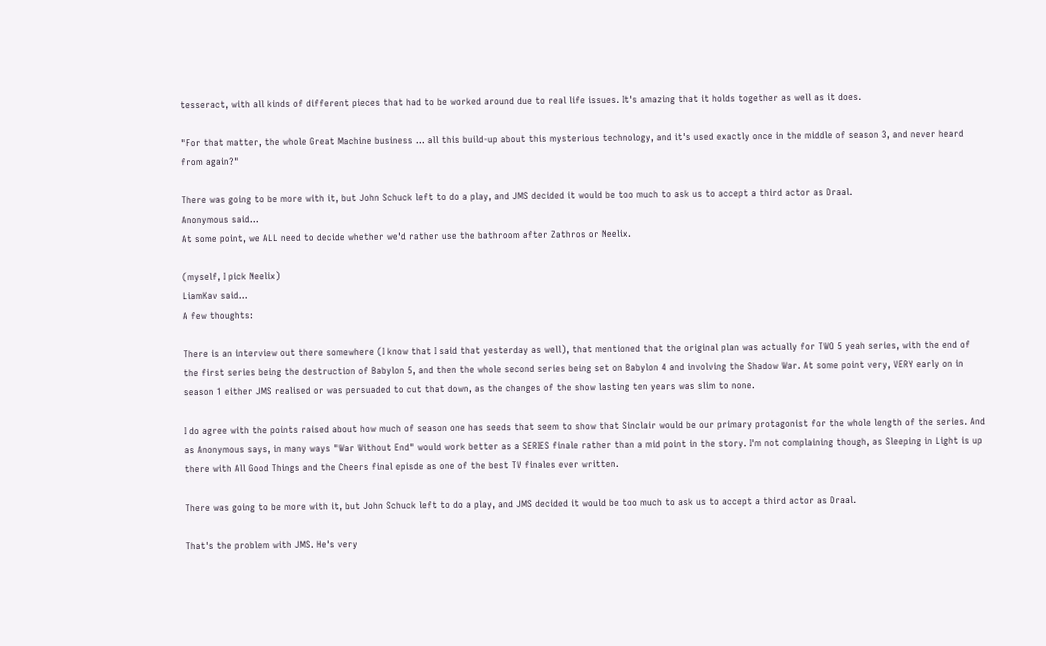tesseract, with all kinds of different pieces that had to be worked around due to real life issues. It's amazing that it holds together as well as it does.

"For that matter, the whole Great Machine business ... all this build-up about this mysterious technology, and it's used exactly once in the middle of season 3, and never heard from again?"

There was going to be more with it, but John Schuck left to do a play, and JMS decided it would be too much to ask us to accept a third actor as Draal.
Anonymous said…
At some point, we ALL need to decide whether we'd rather use the bathroom after Zathros or Neelix.

(myself, I pick Neelix)
LiamKav said…
A few thoughts:

There is an interview out there somewhere (I know that I said that yesterday as well), that mentioned that the original plan was actually for TWO 5 yeah series, with the end of the first series being the destruction of Babylon 5, and then the whole second series being set on Babylon 4 and involving the Shadow War. At some point very, VERY early on in season 1 either JMS realised or was persuaded to cut that down, as the changes of the show lasting ten years was slim to none.

I do agree with the points raised about how much of season one has seeds that seem to show that Sinclair would be our primary protagonist for the whole length of the series. And as Anonymous says, in many ways "War Without End" would work better as a SERIES finale rather than a mid point in the story. I'm not complaining though, as Sleeping in Light is up there with All Good Things and the Cheers final episde as one of the best TV finales ever written.

There was going to be more with it, but John Schuck left to do a play, and JMS decided it would be too much to ask us to accept a third actor as Draal.

That's the problem with JMS. He's very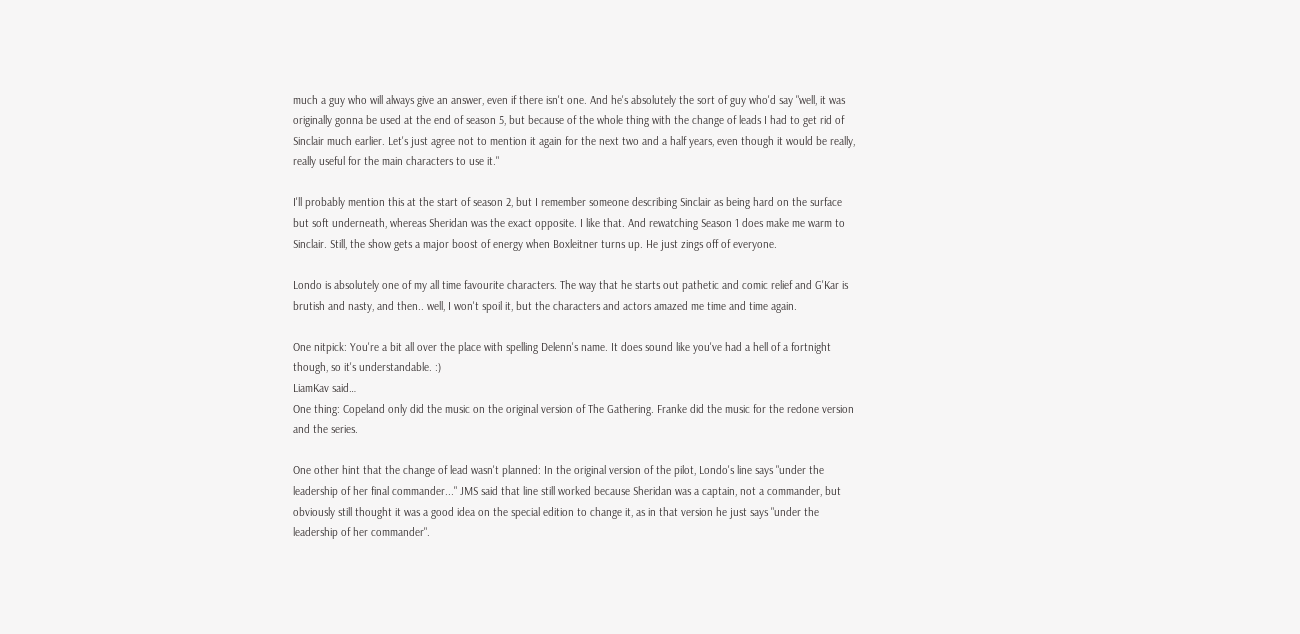much a guy who will always give an answer, even if there isn't one. And he's absolutely the sort of guy who'd say "well, it was originally gonna be used at the end of season 5, but because of the whole thing with the change of leads I had to get rid of Sinclair much earlier. Let's just agree not to mention it again for the next two and a half years, even though it would be really, really useful for the main characters to use it."

I'll probably mention this at the start of season 2, but I remember someone describing Sinclair as being hard on the surface but soft underneath, whereas Sheridan was the exact opposite. I like that. And rewatching Season 1 does make me warm to Sinclair. Still, the show gets a major boost of energy when Boxleitner turns up. He just zings off of everyone.

Londo is absolutely one of my all time favourite characters. The way that he starts out pathetic and comic relief and G'Kar is brutish and nasty, and then.. well, I won't spoil it, but the characters and actors amazed me time and time again.

One nitpick: You're a bit all over the place with spelling Delenn's name. It does sound like you've had a hell of a fortnight though, so it's understandable. :)
LiamKav said…
One thing: Copeland only did the music on the original version of The Gathering. Franke did the music for the redone version and the series.

One other hint that the change of lead wasn't planned: In the original version of the pilot, Londo's line says "under the leadership of her final commander..." JMS said that line still worked because Sheridan was a captain, not a commander, but obviously still thought it was a good idea on the special edition to change it, as in that version he just says "under the leadership of her commander".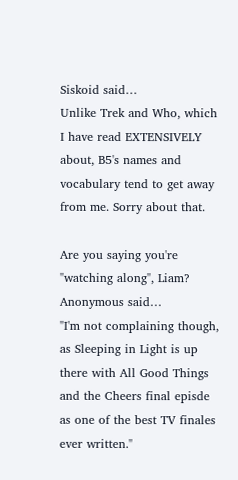Siskoid said…
Unlike Trek and Who, which I have read EXTENSIVELY about, B5's names and vocabulary tend to get away from me. Sorry about that.

Are you saying you're "watching along", Liam?
Anonymous said…
"I'm not complaining though, as Sleeping in Light is up there with All Good Things and the Cheers final episde as one of the best TV finales ever written."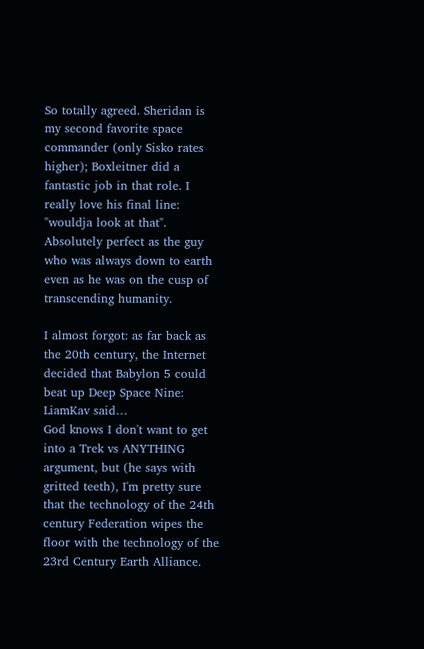So totally agreed. Sheridan is my second favorite space commander (only Sisko rates higher); Boxleitner did a fantastic job in that role. I really love his final line: "wouldja look at that". Absolutely perfect as the guy who was always down to earth even as he was on the cusp of transcending humanity.

I almost forgot: as far back as the 20th century, the Internet decided that Babylon 5 could beat up Deep Space Nine:
LiamKav said…
God knows I don't want to get into a Trek vs ANYTHING argument, but (he says with gritted teeth), I'm pretty sure that the technology of the 24th century Federation wipes the floor with the technology of the 23rd Century Earth Alliance.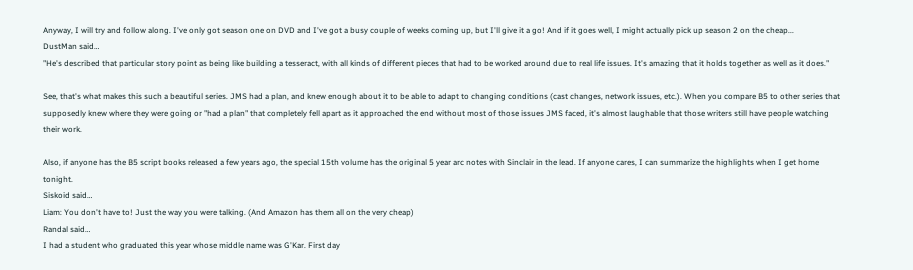Anyway, I will try and follow along. I've only got season one on DVD and I've got a busy couple of weeks coming up, but I'll give it a go! And if it goes well, I might actually pick up season 2 on the cheap...
DustMan said…
"He's described that particular story point as being like building a tesseract, with all kinds of different pieces that had to be worked around due to real life issues. It's amazing that it holds together as well as it does."

See, that's what makes this such a beautiful series. JMS had a plan, and knew enough about it to be able to adapt to changing conditions (cast changes, network issues, etc.). When you compare B5 to other series that supposedly knew where they were going or "had a plan" that completely fell apart as it approached the end without most of those issues JMS faced, it's almost laughable that those writers still have people watching their work.

Also, if anyone has the B5 script books released a few years ago, the special 15th volume has the original 5 year arc notes with Sinclair in the lead. If anyone cares, I can summarize the highlights when I get home tonight.
Siskoid said…
Liam: You don't have to! Just the way you were talking. (And Amazon has them all on the very cheap)
Randal said…
I had a student who graduated this year whose middle name was G'Kar. First day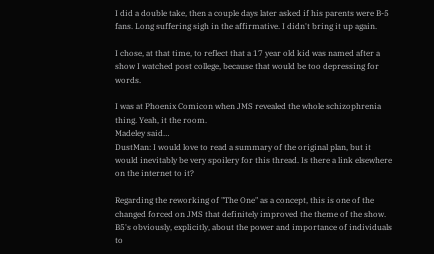I did a double take, then a couple days later asked if his parents were B-5 fans. Long suffering sigh in the affirmative. I didn't bring it up again.

I chose, at that time, to reflect that a 17 year old kid was named after a show I watched post college, because that would be too depressing for words.

I was at Phoenix Comicon when JMS revealed the whole schizophrenia thing. Yeah, it the room.
Madeley said…
DustMan: I would love to read a summary of the original plan, but it would inevitably be very spoilery for this thread. Is there a link elsewhere on the internet to it?

Regarding the reworking of "The One" as a concept, this is one of the changed forced on JMS that definitely improved the theme of the show. B5's obviously, explicitly, about the power and importance of individuals to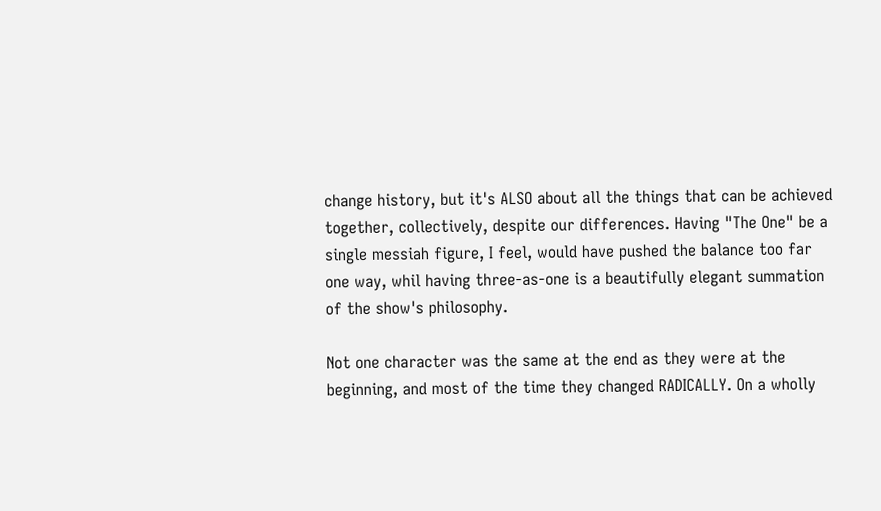change history, but it's ALSO about all the things that can be achieved together, collectively, despite our differences. Having "The One" be a single messiah figure, I feel, would have pushed the balance too far one way, whil having three-as-one is a beautifully elegant summation of the show's philosophy.

Not one character was the same at the end as they were at the beginning, and most of the time they changed RADICALLY. On a wholly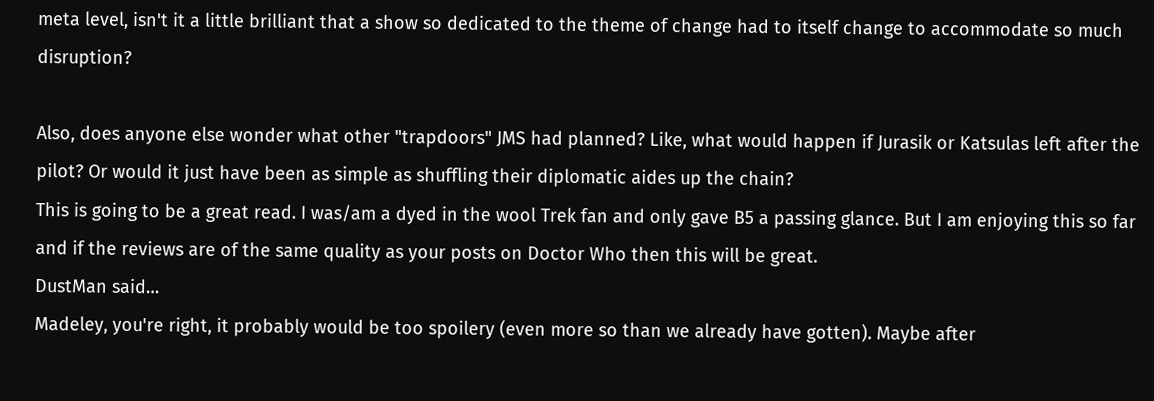meta level, isn't it a little brilliant that a show so dedicated to the theme of change had to itself change to accommodate so much disruption?

Also, does anyone else wonder what other "trapdoors" JMS had planned? Like, what would happen if Jurasik or Katsulas left after the pilot? Or would it just have been as simple as shuffling their diplomatic aides up the chain?
This is going to be a great read. I was/am a dyed in the wool Trek fan and only gave B5 a passing glance. But I am enjoying this so far and if the reviews are of the same quality as your posts on Doctor Who then this will be great.
DustMan said…
Madeley, you're right, it probably would be too spoilery (even more so than we already have gotten). Maybe after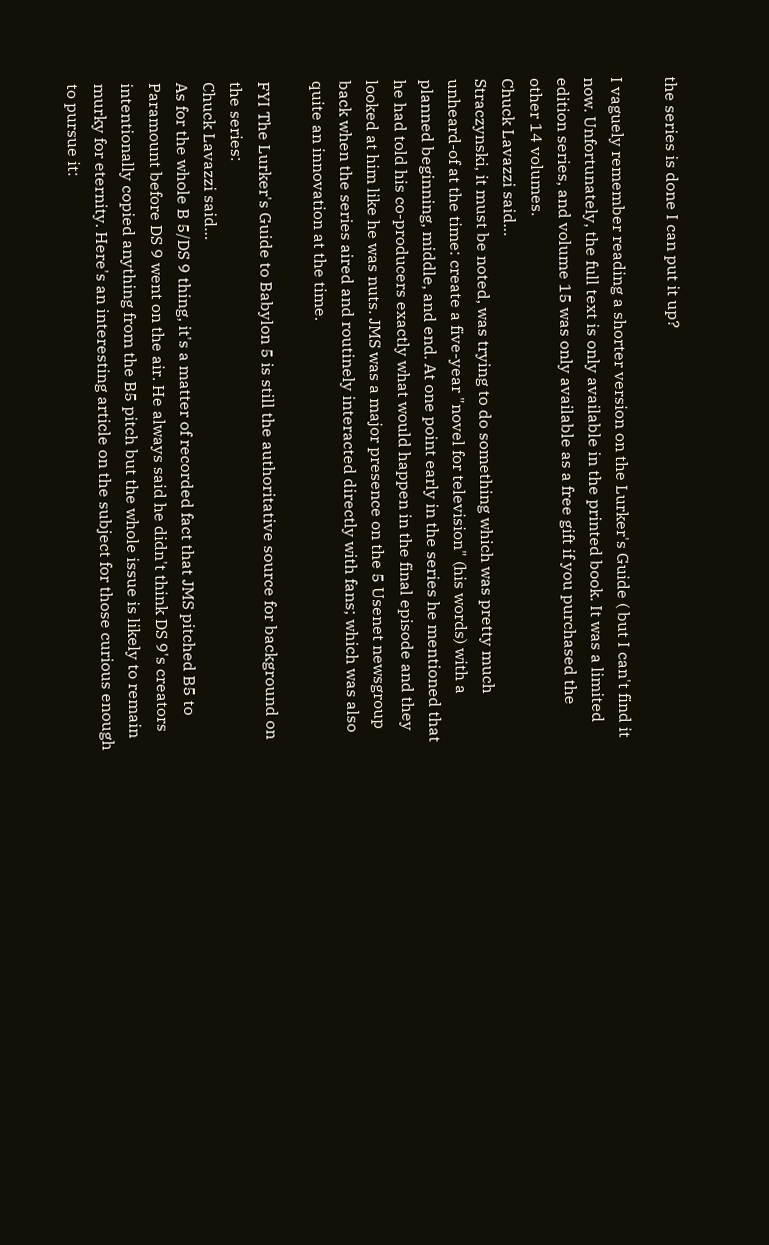the series is done I can put it up?

I vaguely remember reading a shorter version on the Lurker's Guide ( but I can't find it now. Unfortunately, the full text is only available in the printed book. It was a limited edition series, and volume 15 was only available as a free gift if you purchased the other 14 volumes.
Chuck Lavazzi said…
Straczynski, it must be noted, was trying to do something which was pretty much unheard-of at the time: create a five-year "novel for television" (his words) with a planned beginning, middle, and end. At one point early in the series he mentioned that he had told his co-producers exactly what would happen in the final episode and they looked at him like he was nuts. JMS was a major presence on the 5 Usenet newsgroup back when the series aired and routinely interacted directly with fans; which was also quite an innovation at the time.

FYI The Lurker's Guide to Babylon 5 is still the authoritative source for background on the series:
Chuck Lavazzi said…
As for the whole B 5/DS 9 thing, it's a matter of recorded fact that JMS pitched B5 to Paramount before DS 9 went on the air. He always said he didn't think DS 9's creators intentionally copied anything from the B5 pitch but the whole issue is likely to remain murky for eternity. Here's an interesting article on the subject for those curious enough to pursue it: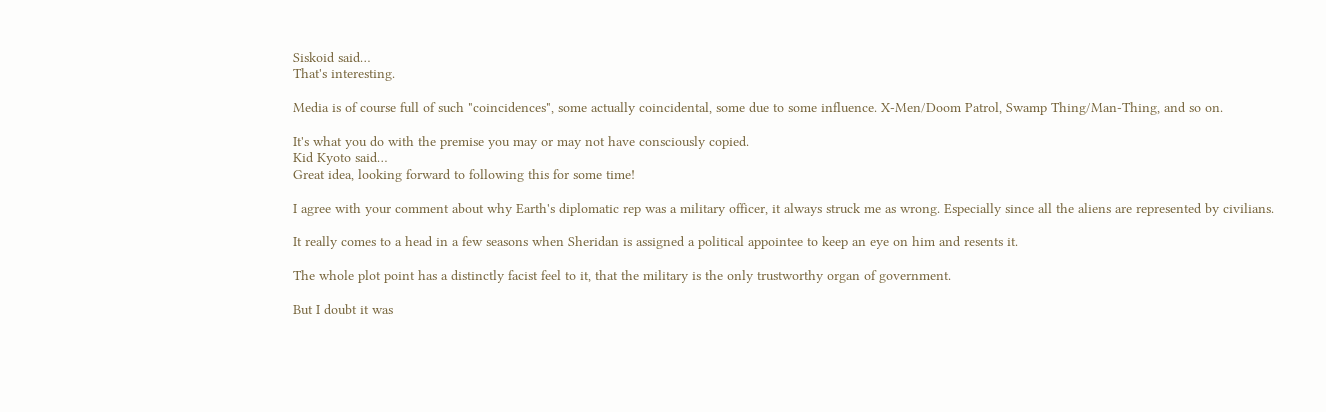Siskoid said…
That's interesting.

Media is of course full of such "coincidences", some actually coincidental, some due to some influence. X-Men/Doom Patrol, Swamp Thing/Man-Thing, and so on.

It's what you do with the premise you may or may not have consciously copied.
Kid Kyoto said…
Great idea, looking forward to following this for some time!

I agree with your comment about why Earth's diplomatic rep was a military officer, it always struck me as wrong. Especially since all the aliens are represented by civilians.

It really comes to a head in a few seasons when Sheridan is assigned a political appointee to keep an eye on him and resents it.

The whole plot point has a distinctly facist feel to it, that the military is the only trustworthy organ of government.

But I doubt it was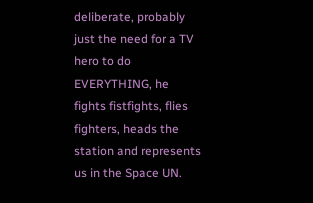deliberate, probably just the need for a TV hero to do EVERYTHING, he fights fistfights, flies fighters, heads the station and represents us in the Space UN.